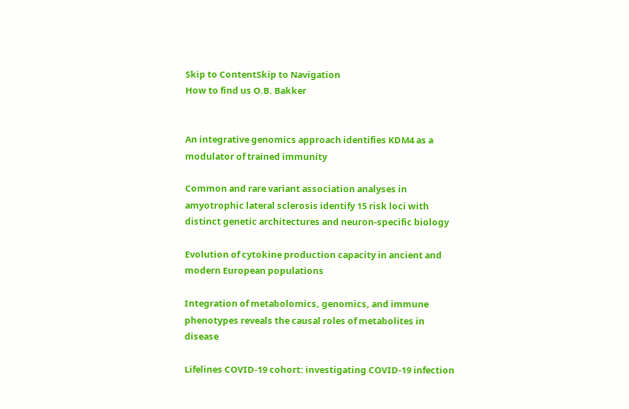Skip to ContentSkip to Navigation
How to find us O.B. Bakker


An integrative genomics approach identifies KDM4 as a modulator of trained immunity

Common and rare variant association analyses in amyotrophic lateral sclerosis identify 15 risk loci with distinct genetic architectures and neuron-specific biology

Evolution of cytokine production capacity in ancient and modern European populations

Integration of metabolomics, genomics, and immune phenotypes reveals the causal roles of metabolites in disease

Lifelines COVID-19 cohort: investigating COVID-19 infection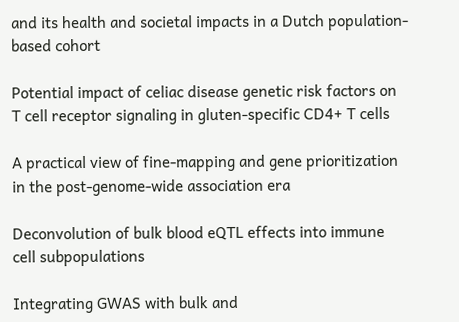and its health and societal impacts in a Dutch population-based cohort

Potential impact of celiac disease genetic risk factors on T cell receptor signaling in gluten-specific CD4+ T cells

A practical view of fine-mapping and gene prioritization in the post-genome-wide association era

Deconvolution of bulk blood eQTL effects into immune cell subpopulations

Integrating GWAS with bulk and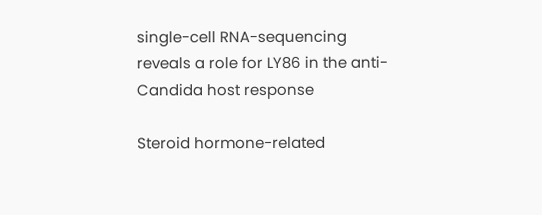single-cell RNA-sequencing reveals a role for LY86 in the anti-Candida host response

Steroid hormone-related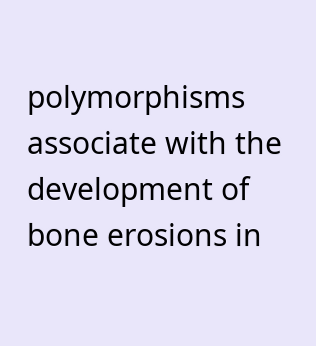polymorphisms associate with the development of bone erosions in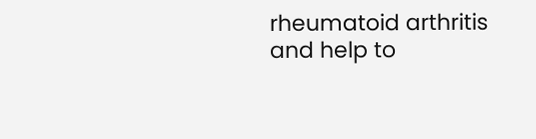rheumatoid arthritis and help to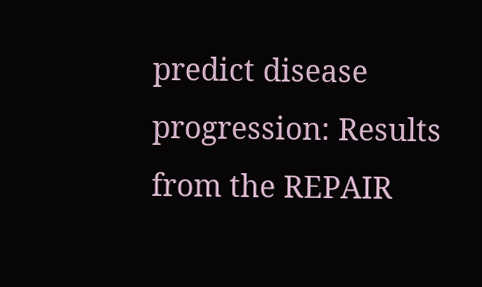predict disease progression: Results from the REPAIR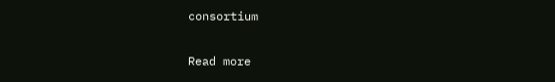consortium

Read more